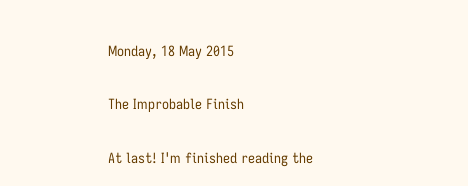Monday, 18 May 2015

The Improbable Finish

At last! I'm finished reading the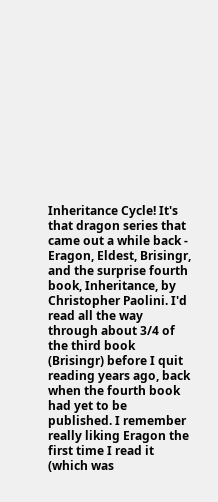Inheritance Cycle! It's that dragon series that came out a while back - Eragon, Eldest, Brisingr, and the surprise fourth book, Inheritance, by Christopher Paolini. I'd read all the way through about 3/4 of the third book (Brisingr) before I quit reading years ago, back when the fourth book had yet to be published. I remember really liking Eragon the first time I read it (which was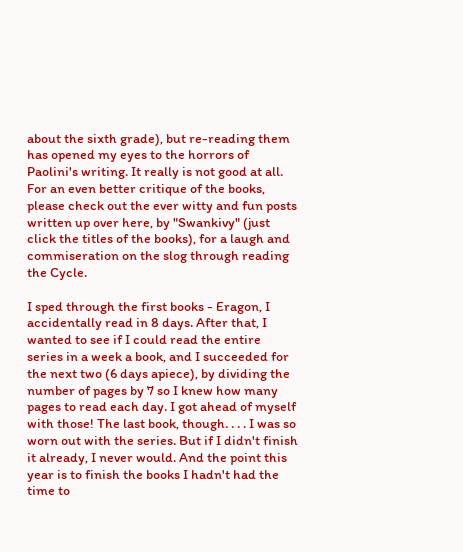about the sixth grade), but re-reading them has opened my eyes to the horrors of Paolini's writing. It really is not good at all. For an even better critique of the books, please check out the ever witty and fun posts written up over here, by "Swankivy" (just click the titles of the books), for a laugh and commiseration on the slog through reading the Cycle.

I sped through the first books - Eragon, I accidentally read in 8 days. After that, I wanted to see if I could read the entire series in a week a book, and I succeeded for the next two (6 days apiece), by dividing the number of pages by 7 so I knew how many pages to read each day. I got ahead of myself with those! The last book, though. . . . I was so worn out with the series. But if I didn't finish it already, I never would. And the point this year is to finish the books I hadn't had the time to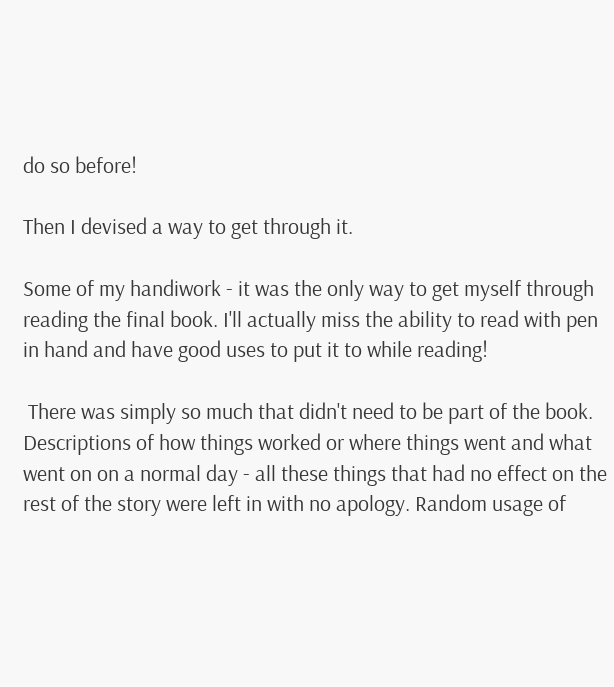do so before!

Then I devised a way to get through it.

Some of my handiwork - it was the only way to get myself through reading the final book. I'll actually miss the ability to read with pen in hand and have good uses to put it to while reading!

 There was simply so much that didn't need to be part of the book. Descriptions of how things worked or where things went and what went on on a normal day - all these things that had no effect on the rest of the story were left in with no apology. Random usage of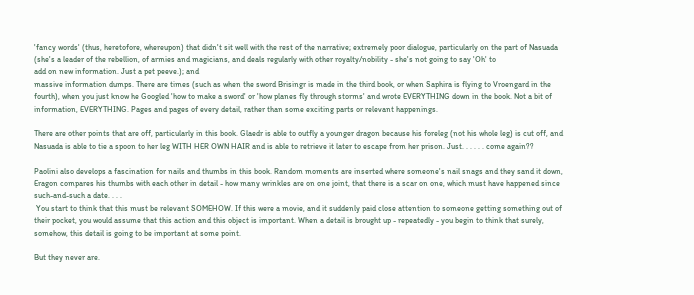'fancy words' (thus, heretofore, whereupon) that didn't sit well with the rest of the narrative; extremely poor dialogue, particularly on the part of Nasuada (she's a leader of the rebellion, of armies and magicians, and deals regularly with other royalty/nobility - she's not going to say 'Oh' to
add on new information. Just a pet peeve.); and
massive information dumps. There are times (such as when the sword Brisingr is made in the third book, or when Saphira is flying to Vroengard in the fourth), when you just know he Googled 'how to make a sword' or 'how planes fly through storms' and wrote EVERYTHING down in the book. Not a bit of information, EVERYTHING. Pages and pages of every detail, rather than some exciting parts or relevant happenings.

There are other points that are off, particularly in this book. Glaedr is able to outfly a younger dragon because his foreleg (not his whole leg) is cut off, and Nasuada is able to tie a spoon to her leg WITH HER OWN HAIR and is able to retrieve it later to escape from her prison. Just. . . . . . come again??

Paolini also develops a fascination for nails and thumbs in this book. Random moments are inserted where someone's nail snags and they sand it down, Eragon compares his thumbs with each other in detail - how many wrinkles are on one joint, that there is a scar on one, which must have happened since such-and-such a date. . . .
 You start to think that this must be relevant SOMEHOW. If this were a movie, and it suddenly paid close attention to someone getting something out of their pocket, you would assume that this action and this object is important. When a detail is brought up - repeatedly - you begin to think that surely, somehow, this detail is going to be important at some point.

But they never are.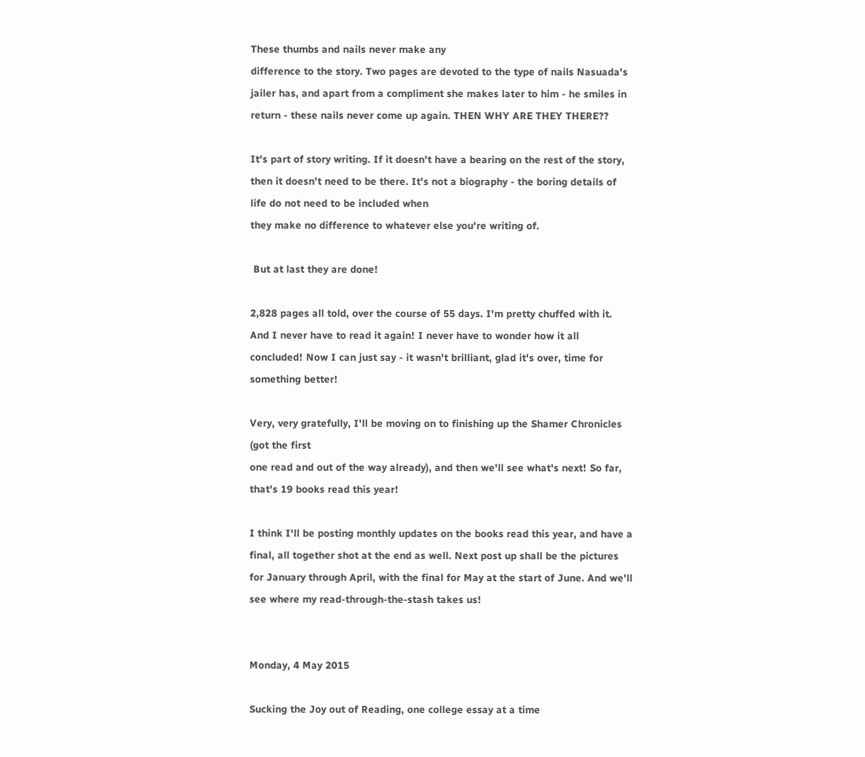These thumbs and nails never make any
difference to the story. Two pages are devoted to the type of nails Nasuada's jailer has, and apart from a compliment she makes later to him - he smiles in return - these nails never come up again. THEN WHY ARE THEY THERE??

It's part of story writing. If it doesn't have a bearing on the rest of the story, then it doesn't need to be there. It's not a biography - the boring details of life do not need to be included when
they make no difference to whatever else you're writing of.

 But at last they are done!

2,828 pages all told, over the course of 55 days. I'm pretty chuffed with it. And I never have to read it again! I never have to wonder how it all concluded! Now I can just say - it wasn't brilliant, glad it's over, time for something better!

Very, very gratefully, I'll be moving on to finishing up the Shamer Chronicles (got the first
one read and out of the way already), and then we'll see what's next! So far, that's 19 books read this year!

I think I'll be posting monthly updates on the books read this year, and have a final, all together shot at the end as well. Next post up shall be the pictures for January through April, with the final for May at the start of June. And we'll see where my read-through-the-stash takes us!


Monday, 4 May 2015

Sucking the Joy out of Reading, one college essay at a time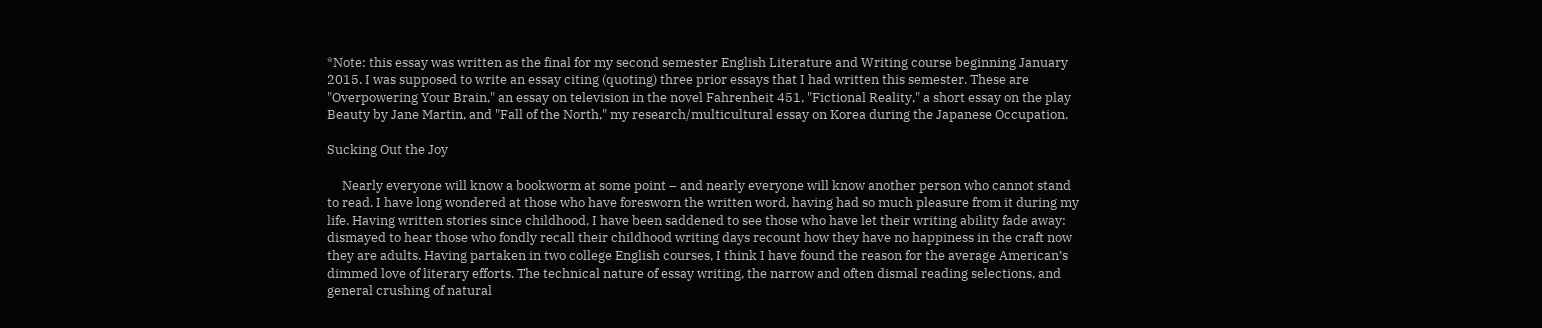*Note: this essay was written as the final for my second semester English Literature and Writing course beginning January 2015. I was supposed to write an essay citing (quoting) three prior essays that I had written this semester. These are "Overpowering Your Brain," an essay on television in the novel Fahrenheit 451, "Fictional Reality," a short essay on the play Beauty by Jane Martin, and "Fall of the North," my research/multicultural essay on Korea during the Japanese Occupation.

Sucking Out the Joy

     Nearly everyone will know a bookworm at some point – and nearly everyone will know another person who cannot stand to read. I have long wondered at those who have foresworn the written word, having had so much pleasure from it during my life. Having written stories since childhood, I have been saddened to see those who have let their writing ability fade away: dismayed to hear those who fondly recall their childhood writing days recount how they have no happiness in the craft now they are adults. Having partaken in two college English courses, I think I have found the reason for the average American’s dimmed love of literary efforts. The technical nature of essay writing, the narrow and often dismal reading selections, and general crushing of natural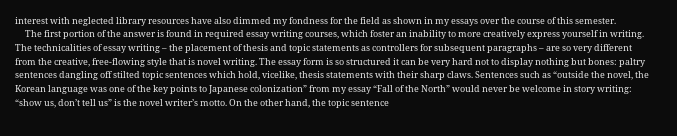interest with neglected library resources have also dimmed my fondness for the field as shown in my essays over the course of this semester.
     The first portion of the answer is found in required essay writing courses, which foster an inability to more creatively express yourself in writing. The technicalities of essay writing – the placement of thesis and topic statements as controllers for subsequent paragraphs – are so very different from the creative, free-flowing style that is novel writing. The essay form is so structured it can be very hard not to display nothing but bones: paltry sentences dangling off stilted topic sentences which hold, vicelike, thesis statements with their sharp claws. Sentences such as “outside the novel, the Korean language was one of the key points to Japanese colonization” from my essay “Fall of the North” would never be welcome in story writing: “show us, don’t tell us” is the novel writer’s motto. On the other hand, the topic sentence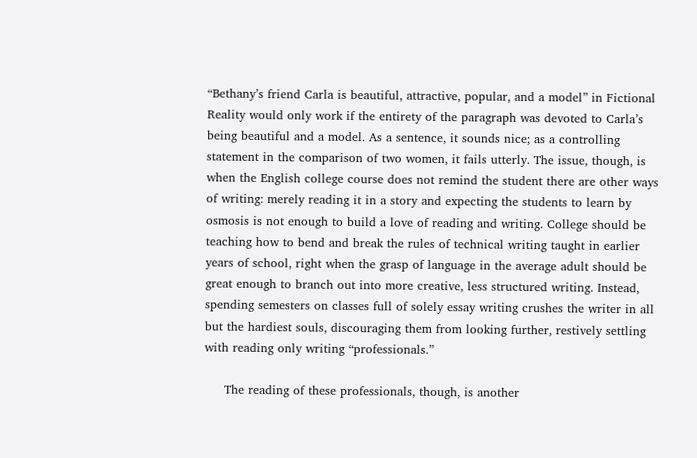“Bethany’s friend Carla is beautiful, attractive, popular, and a model” in Fictional Reality would only work if the entirety of the paragraph was devoted to Carla’s being beautiful and a model. As a sentence, it sounds nice; as a controlling statement in the comparison of two women, it fails utterly. The issue, though, is when the English college course does not remind the student there are other ways of writing: merely reading it in a story and expecting the students to learn by osmosis is not enough to build a love of reading and writing. College should be teaching how to bend and break the rules of technical writing taught in earlier years of school, right when the grasp of language in the average adult should be great enough to branch out into more creative, less structured writing. Instead, spending semesters on classes full of solely essay writing crushes the writer in all but the hardiest souls, discouraging them from looking further, restively settling with reading only writing “professionals.”

     The reading of these professionals, though, is another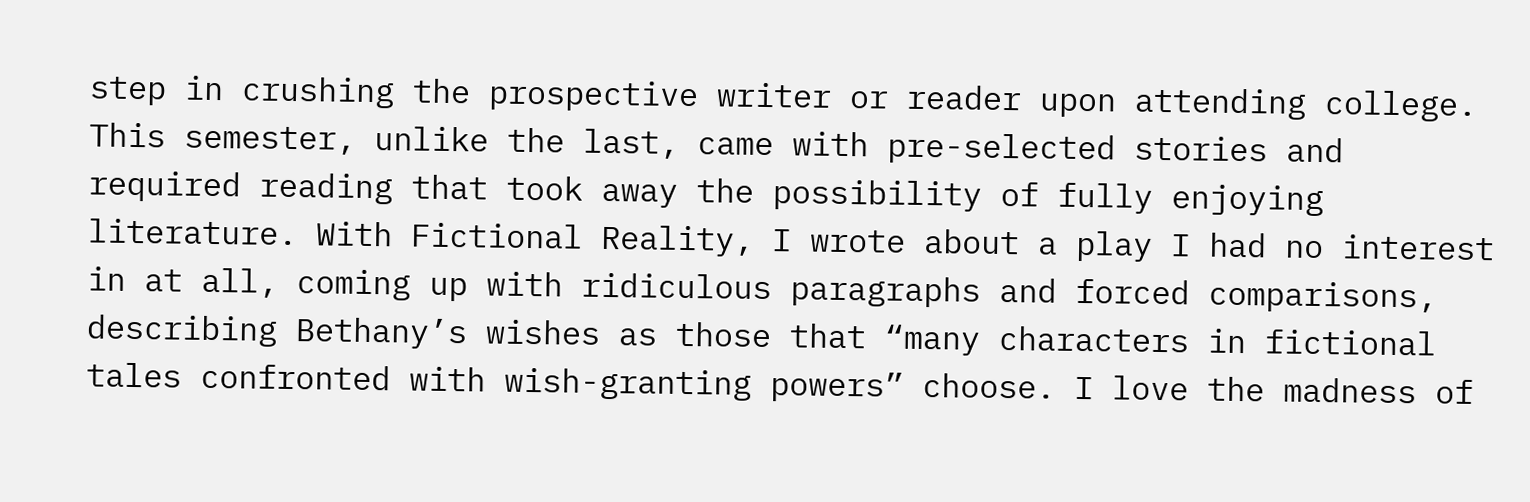step in crushing the prospective writer or reader upon attending college. This semester, unlike the last, came with pre-selected stories and required reading that took away the possibility of fully enjoying literature. With Fictional Reality, I wrote about a play I had no interest in at all, coming up with ridiculous paragraphs and forced comparisons, describing Bethany’s wishes as those that “many characters in fictional tales confronted with wish-granting powers” choose. I love the madness of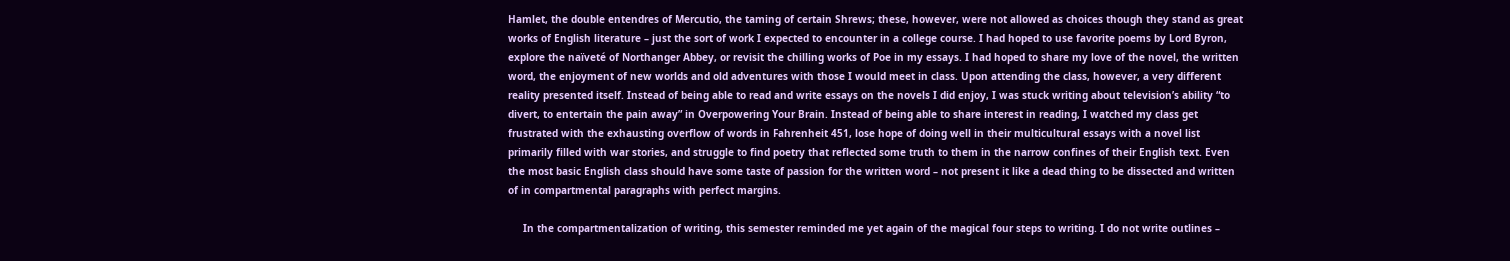Hamlet, the double entendres of Mercutio, the taming of certain Shrews; these, however, were not allowed as choices though they stand as great works of English literature – just the sort of work I expected to encounter in a college course. I had hoped to use favorite poems by Lord Byron, explore the naïveté of Northanger Abbey, or revisit the chilling works of Poe in my essays. I had hoped to share my love of the novel, the written word, the enjoyment of new worlds and old adventures with those I would meet in class. Upon attending the class, however, a very different reality presented itself. Instead of being able to read and write essays on the novels I did enjoy, I was stuck writing about television’s ability “to divert, to entertain the pain away” in Overpowering Your Brain. Instead of being able to share interest in reading, I watched my class get frustrated with the exhausting overflow of words in Fahrenheit 451, lose hope of doing well in their multicultural essays with a novel list primarily filled with war stories, and struggle to find poetry that reflected some truth to them in the narrow confines of their English text. Even the most basic English class should have some taste of passion for the written word – not present it like a dead thing to be dissected and written of in compartmental paragraphs with perfect margins.

     In the compartmentalization of writing, this semester reminded me yet again of the magical four steps to writing. I do not write outlines –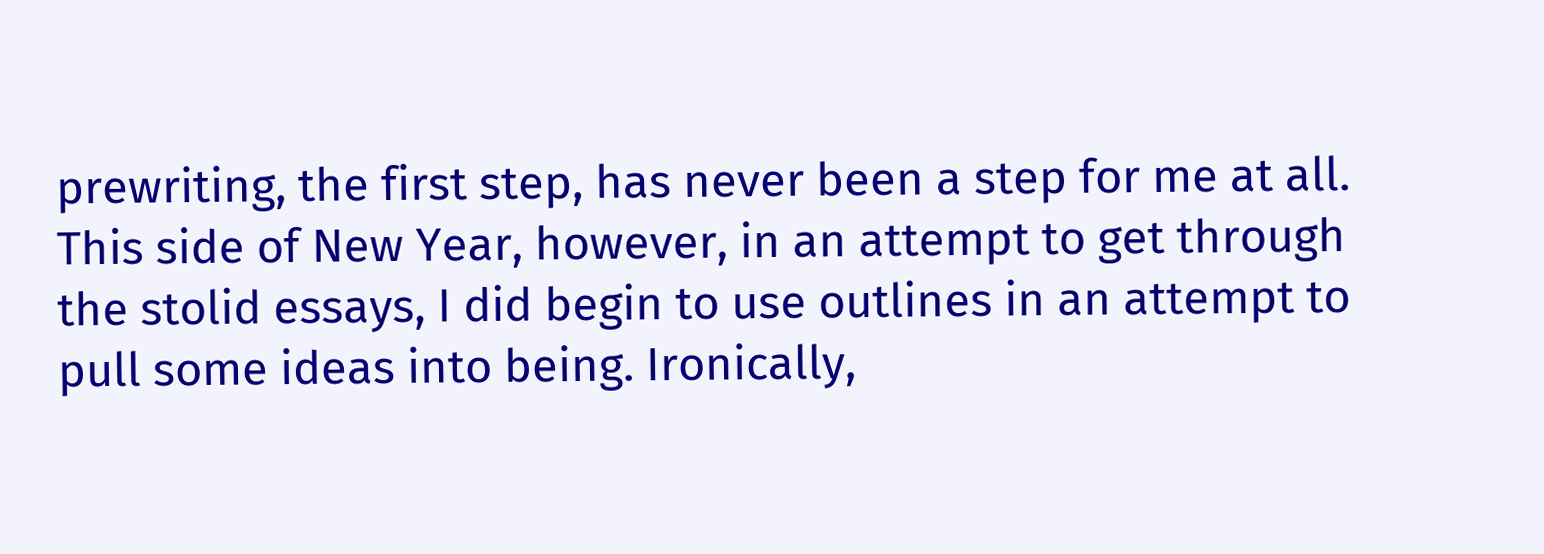prewriting, the first step, has never been a step for me at all. This side of New Year, however, in an attempt to get through the stolid essays, I did begin to use outlines in an attempt to pull some ideas into being. Ironically,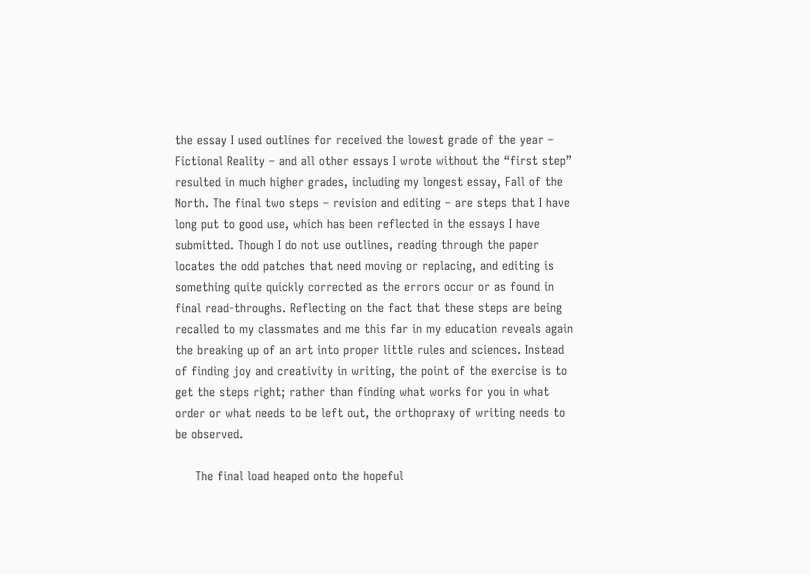the essay I used outlines for received the lowest grade of the year – Fictional Reality – and all other essays I wrote without the “first step” resulted in much higher grades, including my longest essay, Fall of the North. The final two steps – revision and editing – are steps that I have long put to good use, which has been reflected in the essays I have submitted. Though I do not use outlines, reading through the paper locates the odd patches that need moving or replacing, and editing is something quite quickly corrected as the errors occur or as found in final read-throughs. Reflecting on the fact that these steps are being recalled to my classmates and me this far in my education reveals again the breaking up of an art into proper little rules and sciences. Instead of finding joy and creativity in writing, the point of the exercise is to get the steps right; rather than finding what works for you in what order or what needs to be left out, the orthopraxy of writing needs to be observed.

     The final load heaped onto the hopeful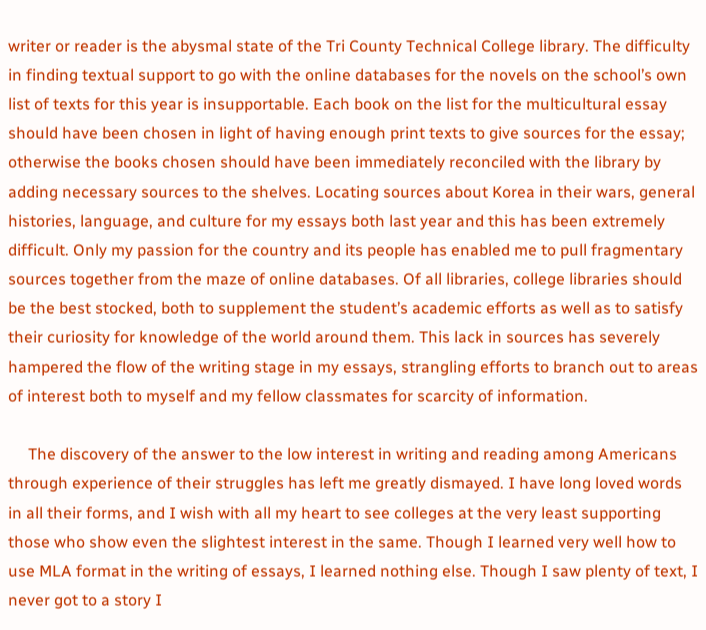writer or reader is the abysmal state of the Tri County Technical College library. The difficulty in finding textual support to go with the online databases for the novels on the school’s own list of texts for this year is insupportable. Each book on the list for the multicultural essay should have been chosen in light of having enough print texts to give sources for the essay; otherwise the books chosen should have been immediately reconciled with the library by adding necessary sources to the shelves. Locating sources about Korea in their wars, general histories, language, and culture for my essays both last year and this has been extremely difficult. Only my passion for the country and its people has enabled me to pull fragmentary sources together from the maze of online databases. Of all libraries, college libraries should be the best stocked, both to supplement the student’s academic efforts as well as to satisfy their curiosity for knowledge of the world around them. This lack in sources has severely hampered the flow of the writing stage in my essays, strangling efforts to branch out to areas of interest both to myself and my fellow classmates for scarcity of information.

     The discovery of the answer to the low interest in writing and reading among Americans through experience of their struggles has left me greatly dismayed. I have long loved words in all their forms, and I wish with all my heart to see colleges at the very least supporting those who show even the slightest interest in the same. Though I learned very well how to use MLA format in the writing of essays, I learned nothing else. Though I saw plenty of text, I never got to a story I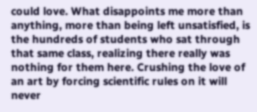could love. What disappoints me more than anything, more than being left unsatisfied, is the hundreds of students who sat through that same class, realizing there really was nothing for them here. Crushing the love of an art by forcing scientific rules on it will never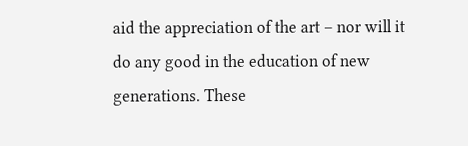aid the appreciation of the art – nor will it do any good in the education of new generations. These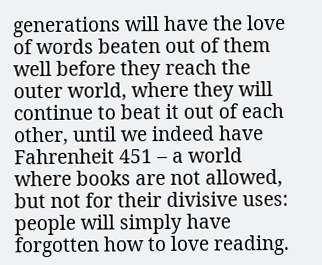generations will have the love of words beaten out of them well before they reach the outer world, where they will continue to beat it out of each other, until we indeed have Fahrenheit 451 – a world where books are not allowed, but not for their divisive uses: people will simply have forgotten how to love reading.